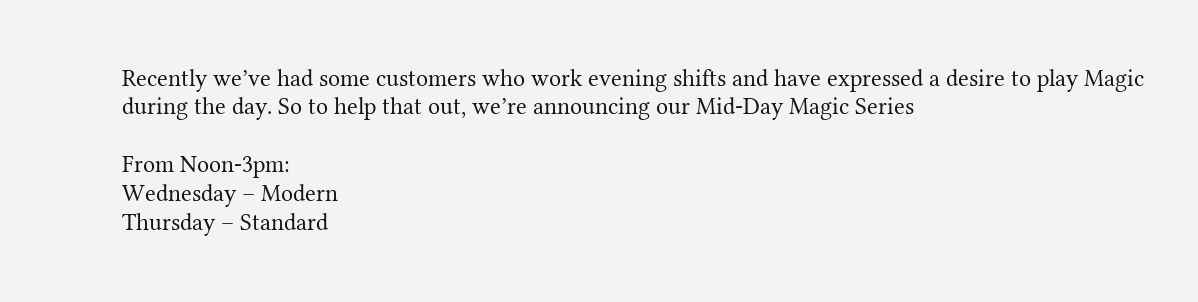Recently we’ve had some customers who work evening shifts and have expressed a desire to play Magic during the day. So to help that out, we’re announcing our Mid-Day Magic Series

From Noon-3pm:
Wednesday – Modern
Thursday – Standard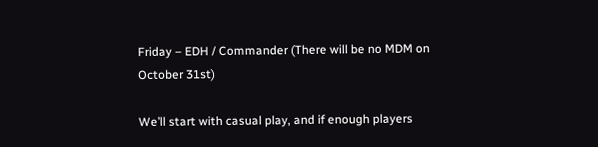Friday – EDH / Commander (There will be no MDM on October 31st)

We’ll start with casual play, and if enough players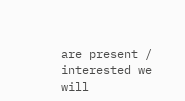are present / interested we will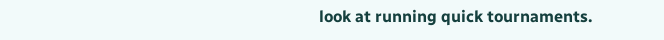look at running quick tournaments.